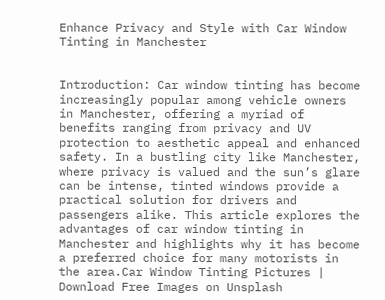Enhance Privacy and Style with Car Window Tinting in Manchester


Introduction: Car window tinting has become increasingly popular among vehicle owners in Manchester, offering a myriad of benefits ranging from privacy and UV protection to aesthetic appeal and enhanced safety. In a bustling city like Manchester, where privacy is valued and the sun’s glare can be intense, tinted windows provide a practical solution for drivers and passengers alike. This article explores the advantages of car window tinting in Manchester and highlights why it has become a preferred choice for many motorists in the area.Car Window Tinting Pictures | Download Free Images on Unsplash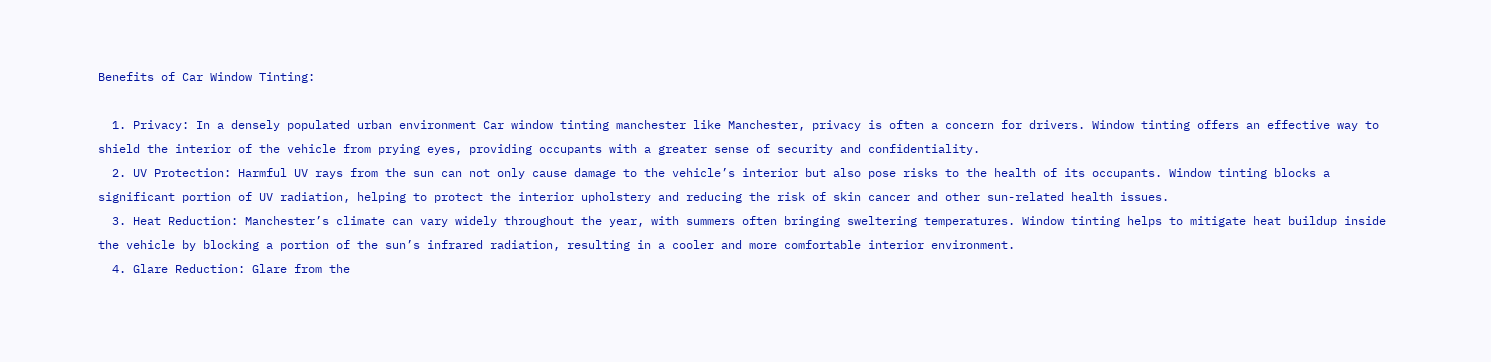Benefits of Car Window Tinting:

  1. Privacy: In a densely populated urban environment Car window tinting manchester like Manchester, privacy is often a concern for drivers. Window tinting offers an effective way to shield the interior of the vehicle from prying eyes, providing occupants with a greater sense of security and confidentiality.
  2. UV Protection: Harmful UV rays from the sun can not only cause damage to the vehicle’s interior but also pose risks to the health of its occupants. Window tinting blocks a significant portion of UV radiation, helping to protect the interior upholstery and reducing the risk of skin cancer and other sun-related health issues.
  3. Heat Reduction: Manchester’s climate can vary widely throughout the year, with summers often bringing sweltering temperatures. Window tinting helps to mitigate heat buildup inside the vehicle by blocking a portion of the sun’s infrared radiation, resulting in a cooler and more comfortable interior environment.
  4. Glare Reduction: Glare from the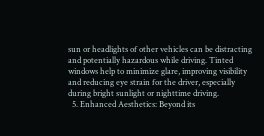sun or headlights of other vehicles can be distracting and potentially hazardous while driving. Tinted windows help to minimize glare, improving visibility and reducing eye strain for the driver, especially during bright sunlight or nighttime driving.
  5. Enhanced Aesthetics: Beyond its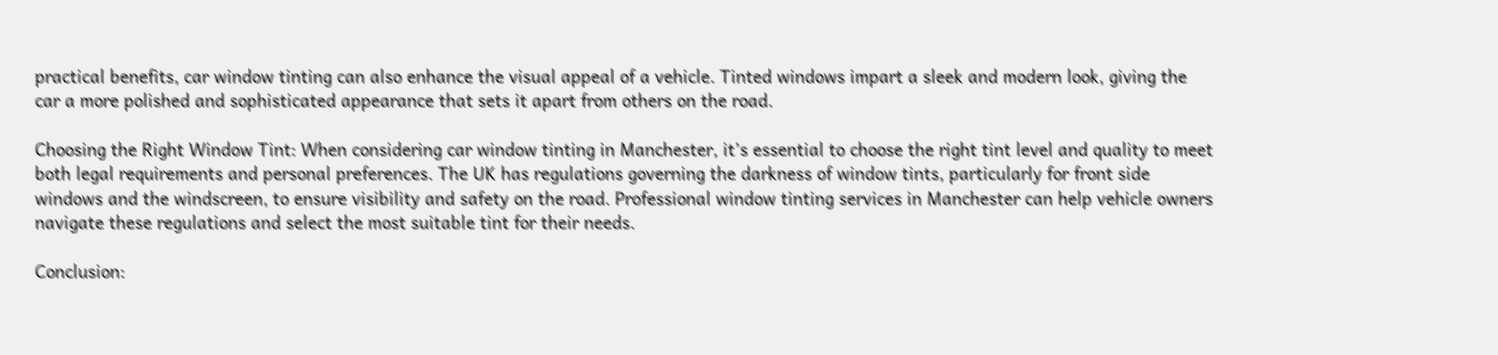practical benefits, car window tinting can also enhance the visual appeal of a vehicle. Tinted windows impart a sleek and modern look, giving the car a more polished and sophisticated appearance that sets it apart from others on the road.

Choosing the Right Window Tint: When considering car window tinting in Manchester, it’s essential to choose the right tint level and quality to meet both legal requirements and personal preferences. The UK has regulations governing the darkness of window tints, particularly for front side windows and the windscreen, to ensure visibility and safety on the road. Professional window tinting services in Manchester can help vehicle owners navigate these regulations and select the most suitable tint for their needs.

Conclusion: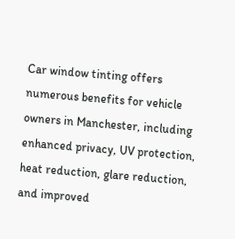Car window tinting offers numerous benefits for vehicle owners in Manchester, including enhanced privacy, UV protection, heat reduction, glare reduction, and improved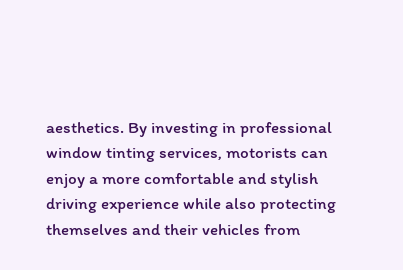aesthetics. By investing in professional window tinting services, motorists can enjoy a more comfortable and stylish driving experience while also protecting themselves and their vehicles from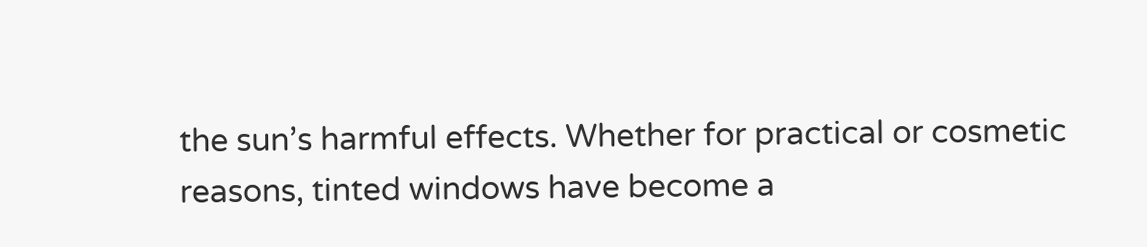the sun’s harmful effects. Whether for practical or cosmetic reasons, tinted windows have become a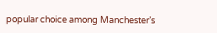popular choice among Manchester’s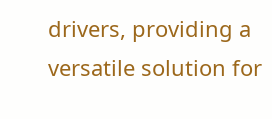drivers, providing a versatile solution for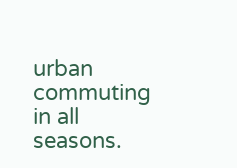urban commuting in all seasons.